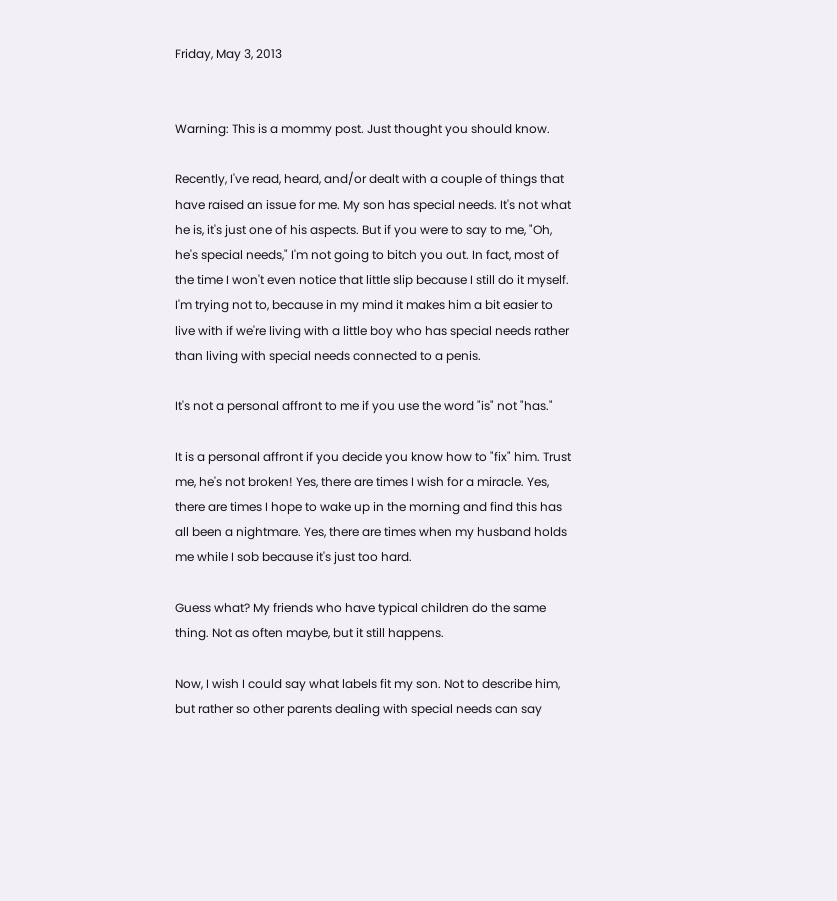Friday, May 3, 2013


Warning: This is a mommy post. Just thought you should know.

Recently, I've read, heard, and/or dealt with a couple of things that have raised an issue for me. My son has special needs. It's not what he is, it's just one of his aspects. But if you were to say to me, "Oh, he's special needs," I'm not going to bitch you out. In fact, most of the time I won't even notice that little slip because I still do it myself. I'm trying not to, because in my mind it makes him a bit easier to live with if we're living with a little boy who has special needs rather than living with special needs connected to a penis.

It's not a personal affront to me if you use the word "is" not "has."

It is a personal affront if you decide you know how to "fix" him. Trust me, he's not broken! Yes, there are times I wish for a miracle. Yes, there are times I hope to wake up in the morning and find this has all been a nightmare. Yes, there are times when my husband holds me while I sob because it's just too hard.

Guess what? My friends who have typical children do the same thing. Not as often maybe, but it still happens.

Now, I wish I could say what labels fit my son. Not to describe him, but rather so other parents dealing with special needs can say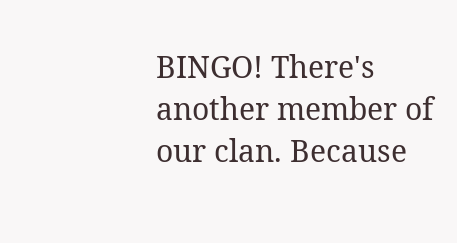BINGO! There's another member of our clan. Because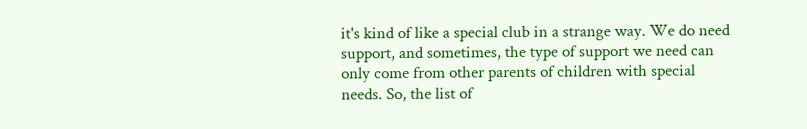it's kind of like a special club in a strange way. We do need support, and sometimes, the type of support we need can only come from other parents of children with special needs. So, the list of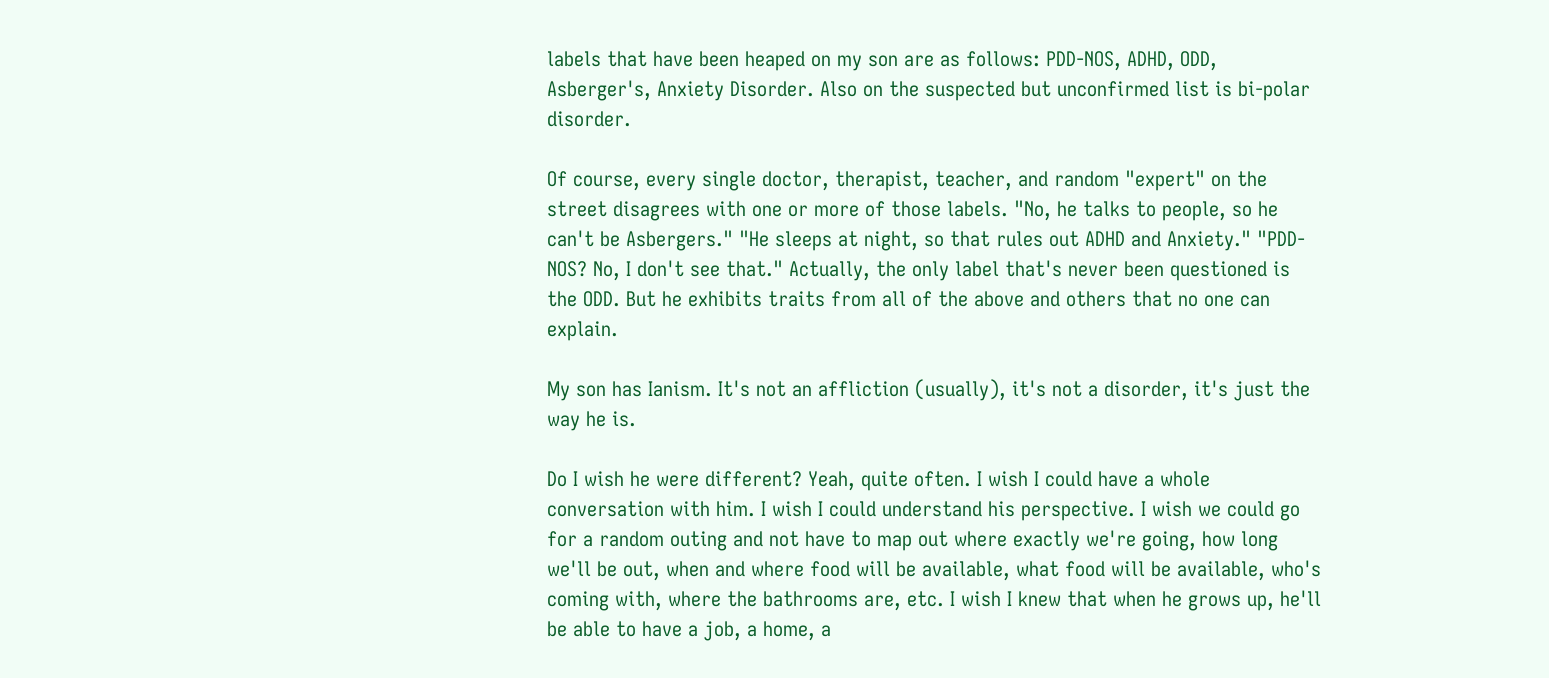labels that have been heaped on my son are as follows: PDD-NOS, ADHD, ODD, Asberger's, Anxiety Disorder. Also on the suspected but unconfirmed list is bi-polar disorder.

Of course, every single doctor, therapist, teacher, and random "expert" on the street disagrees with one or more of those labels. "No, he talks to people, so he can't be Asbergers." "He sleeps at night, so that rules out ADHD and Anxiety." "PDD-NOS? No, I don't see that." Actually, the only label that's never been questioned is the ODD. But he exhibits traits from all of the above and others that no one can explain.

My son has Ianism. It's not an affliction (usually), it's not a disorder, it's just the way he is.

Do I wish he were different? Yeah, quite often. I wish I could have a whole conversation with him. I wish I could understand his perspective. I wish we could go for a random outing and not have to map out where exactly we're going, how long we'll be out, when and where food will be available, what food will be available, who's coming with, where the bathrooms are, etc. I wish I knew that when he grows up, he'll be able to have a job, a home, a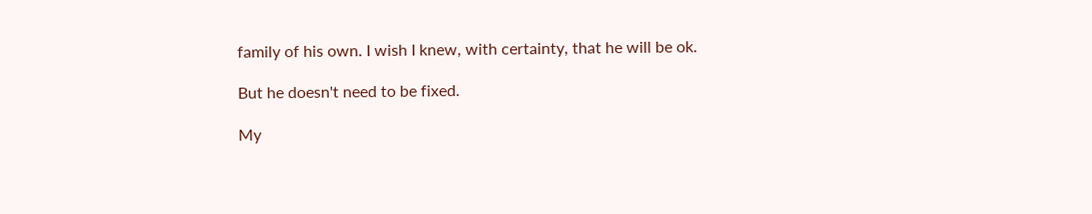family of his own. I wish I knew, with certainty, that he will be ok.

But he doesn't need to be fixed.

My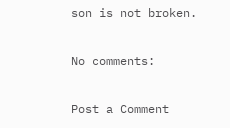son is not broken.

No comments:

Post a Comment